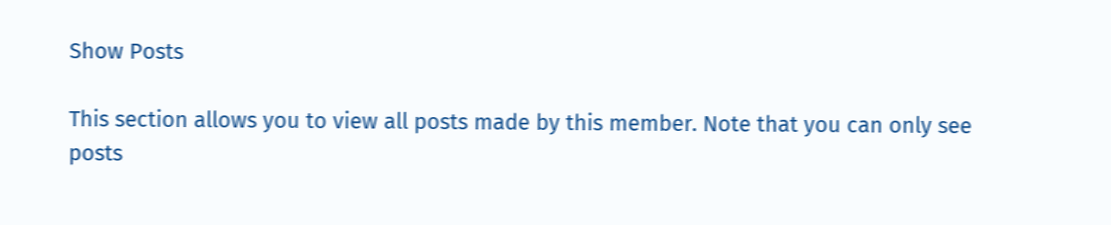Show Posts

This section allows you to view all posts made by this member. Note that you can only see posts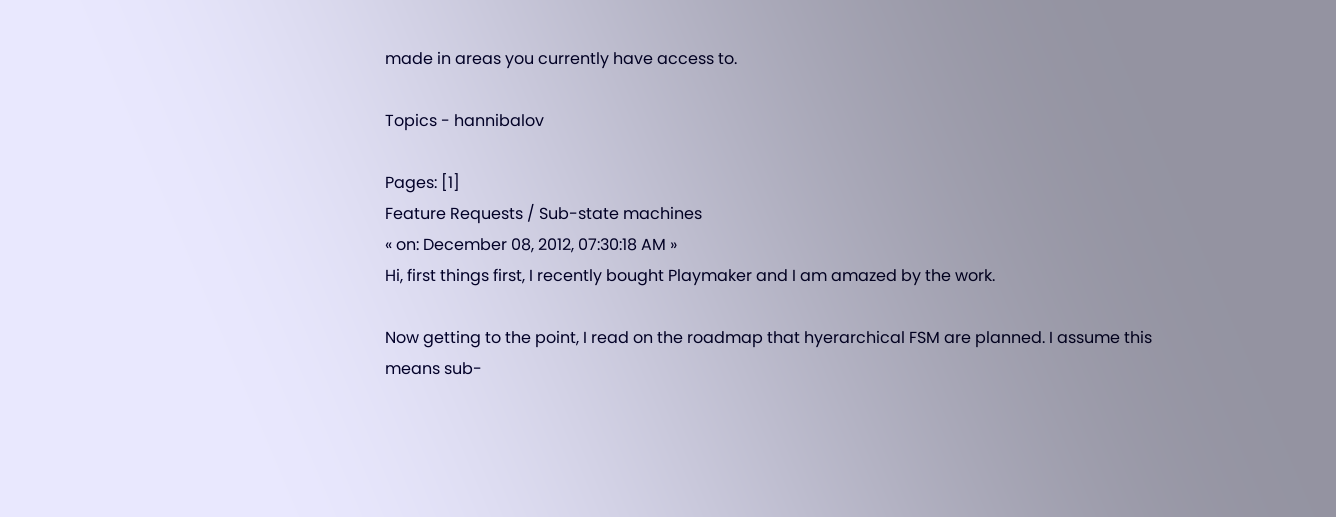made in areas you currently have access to.

Topics - hannibalov

Pages: [1]
Feature Requests / Sub-state machines
« on: December 08, 2012, 07:30:18 AM »
Hi, first things first, I recently bought Playmaker and I am amazed by the work.

Now getting to the point, I read on the roadmap that hyerarchical FSM are planned. I assume this means sub-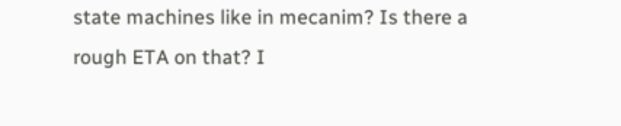state machines like in mecanim? Is there a rough ETA on that? I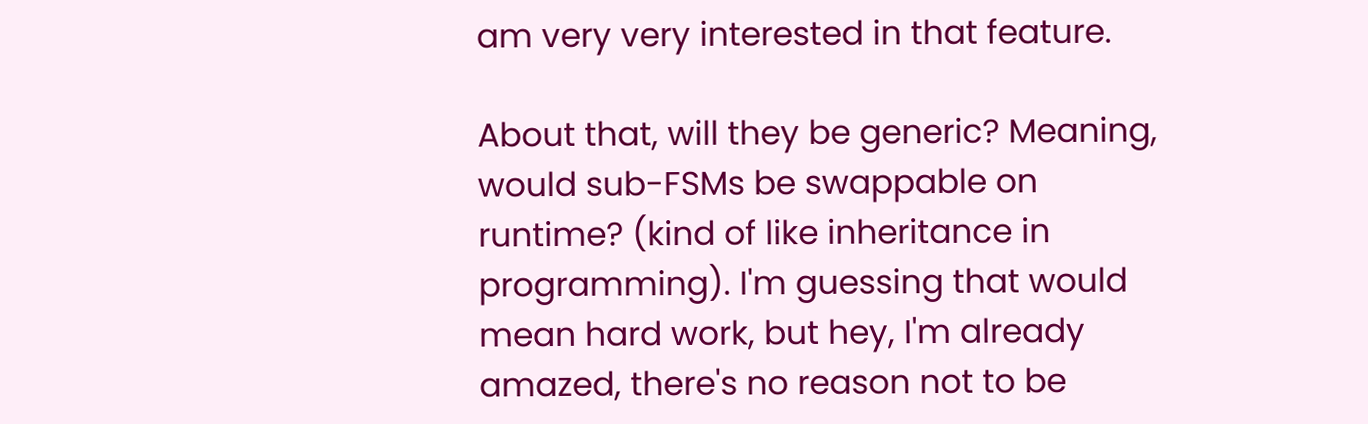am very very interested in that feature.

About that, will they be generic? Meaning, would sub-FSMs be swappable on runtime? (kind of like inheritance in programming). I'm guessing that would mean hard work, but hey, I'm already amazed, there's no reason not to be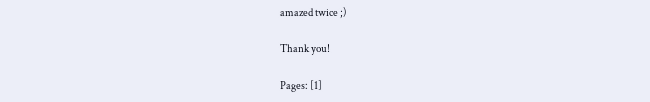amazed twice ;)

Thank you!

Pages: [1]